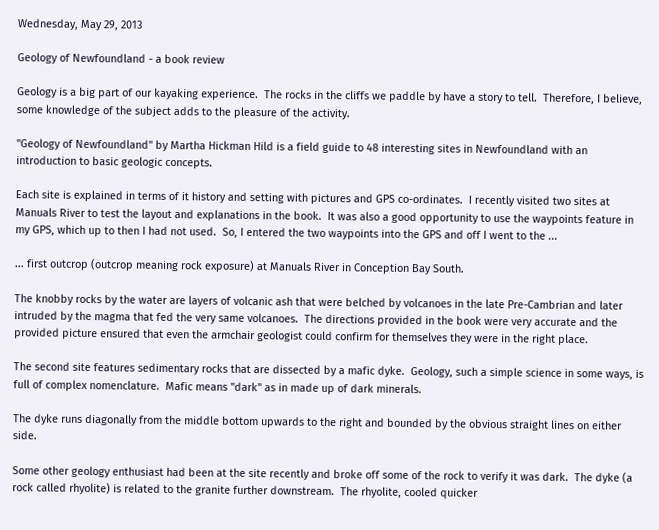Wednesday, May 29, 2013

Geology of Newfoundland - a book review

Geology is a big part of our kayaking experience.  The rocks in the cliffs we paddle by have a story to tell.  Therefore, I believe, some knowledge of the subject adds to the pleasure of the activity.

"Geology of Newfoundland" by Martha Hickman Hild is a field guide to 48 interesting sites in Newfoundland with an introduction to basic geologic concepts.

Each site is explained in terms of it history and setting with pictures and GPS co-ordinates.  I recently visited two sites at Manuals River to test the layout and explanations in the book.  It was also a good opportunity to use the waypoints feature in my GPS, which up to then I had not used.  So, I entered the two waypoints into the GPS and off I went to the ...

... first outcrop (outcrop meaning rock exposure) at Manuals River in Conception Bay South.

The knobby rocks by the water are layers of volcanic ash that were belched by volcanoes in the late Pre-Cambrian and later intruded by the magma that fed the very same volcanoes.  The directions provided in the book were very accurate and the provided picture ensured that even the armchair geologist could confirm for themselves they were in the right place.

The second site features sedimentary rocks that are dissected by a mafic dyke.  Geology, such a simple science in some ways, is full of complex nomenclature.  Mafic means "dark" as in made up of dark minerals.

The dyke runs diagonally from the middle bottom upwards to the right and bounded by the obvious straight lines on either side.

Some other geology enthusiast had been at the site recently and broke off some of the rock to verify it was dark.  The dyke (a rock called rhyolite) is related to the granite further downstream.  The rhyolite, cooled quicker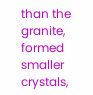than the granite, formed smaller crystals,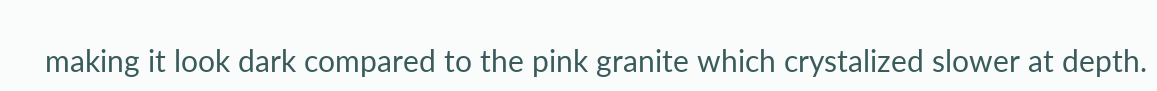making it look dark compared to the pink granite which crystalized slower at depth.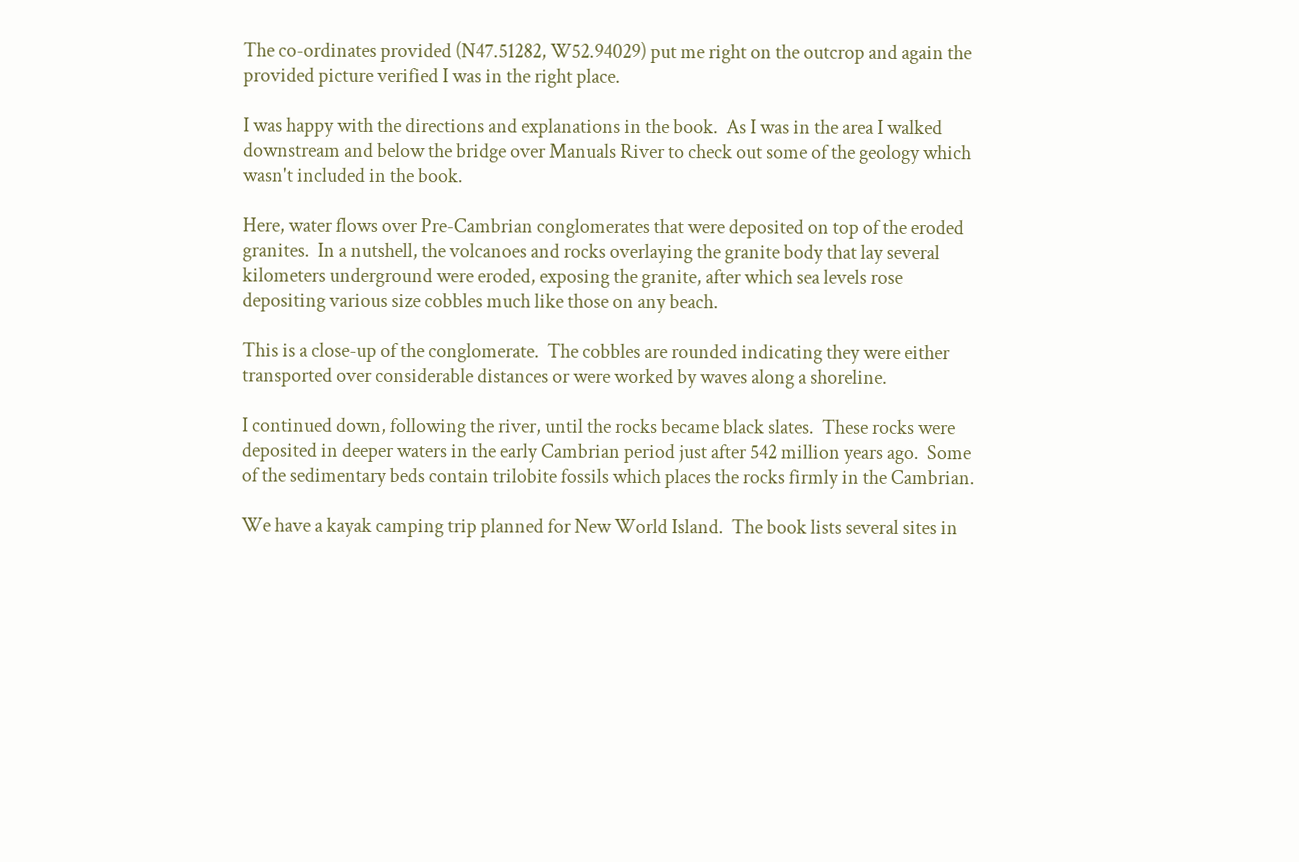The co-ordinates provided (N47.51282, W52.94029) put me right on the outcrop and again the provided picture verified I was in the right place.

I was happy with the directions and explanations in the book.  As I was in the area I walked downstream and below the bridge over Manuals River to check out some of the geology which wasn't included in the book.

Here, water flows over Pre-Cambrian conglomerates that were deposited on top of the eroded granites.  In a nutshell, the volcanoes and rocks overlaying the granite body that lay several kilometers underground were eroded, exposing the granite, after which sea levels rose depositing various size cobbles much like those on any beach.

This is a close-up of the conglomerate.  The cobbles are rounded indicating they were either transported over considerable distances or were worked by waves along a shoreline.

I continued down, following the river, until the rocks became black slates.  These rocks were deposited in deeper waters in the early Cambrian period just after 542 million years ago.  Some of the sedimentary beds contain trilobite fossils which places the rocks firmly in the Cambrian.

We have a kayak camping trip planned for New World Island.  The book lists several sites in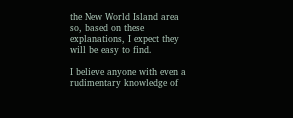the New World Island area so, based on these explanations, I expect they will be easy to find.

I believe anyone with even a rudimentary knowledge of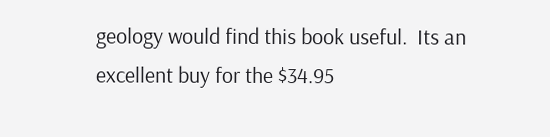geology would find this book useful.  Its an excellent buy for the $34.95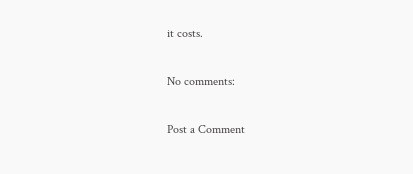it costs.

No comments:

Post a Comment